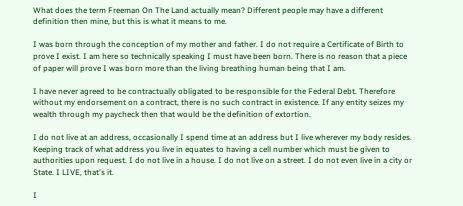What does the term Freeman On The Land actually mean? Different people may have a different definition then mine, but this is what it means to me.

I was born through the conception of my mother and father. I do not require a Certificate of Birth to prove I exist. I am here so technically speaking I must have been born. There is no reason that a piece of paper will prove I was born more than the living breathing human being that I am.

I have never agreed to be contractually obligated to be responsible for the Federal Debt. Therefore without my endorsement on a contract, there is no such contract in existence. If any entity seizes my wealth through my paycheck then that would be the definition of extortion.

I do not live at an address, occasionally I spend time at an address but I live wherever my body resides. Keeping track of what address you live in equates to having a cell number which must be given to authorities upon request. I do not live in a house. I do not live on a street. I do not even live in a city or State. I LIVE, that's it.

I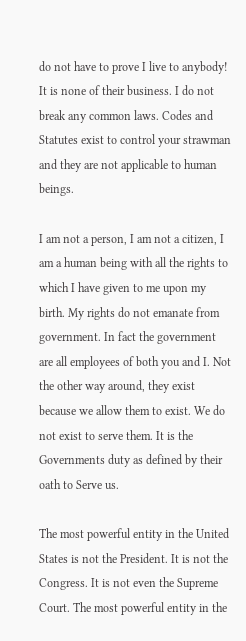do not have to prove I live to anybody! It is none of their business. I do not break any common laws. Codes and Statutes exist to control your strawman and they are not applicable to human beings.

I am not a person, I am not a citizen, I am a human being with all the rights to which I have given to me upon my birth. My rights do not emanate from government. In fact the government are all employees of both you and I. Not the other way around, they exist because we allow them to exist. We do not exist to serve them. It is the Governments duty as defined by their oath to Serve us.

The most powerful entity in the United States is not the President. It is not the Congress. It is not even the Supreme Court. The most powerful entity in the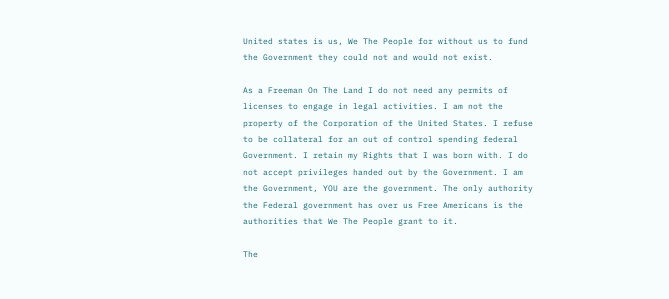United states is us, We The People for without us to fund the Government they could not and would not exist.

As a Freeman On The Land I do not need any permits of licenses to engage in legal activities. I am not the property of the Corporation of the United States. I refuse to be collateral for an out of control spending federal Government. I retain my Rights that I was born with. I do not accept privileges handed out by the Government. I am the Government, YOU are the government. The only authority the Federal government has over us Free Americans is the authorities that We The People grant to it.

The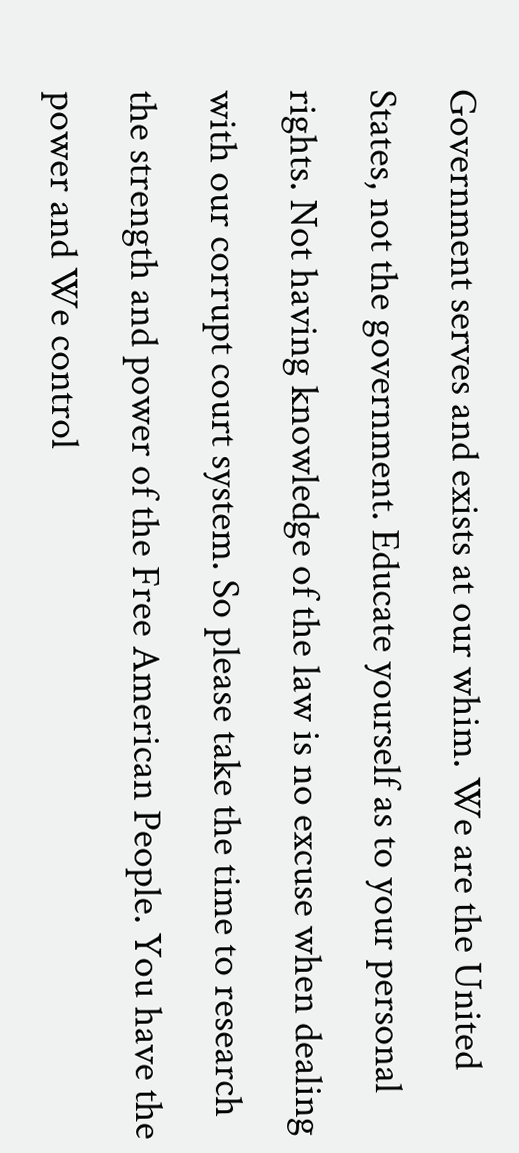Government serves and exists at our whim. We are the United States, not the government. Educate yourself as to your personal rights. Not having knowledge of the law is no excuse when dealing with our corrupt court system. So please take the time to research the strength and power of the Free American People. You have the power and We control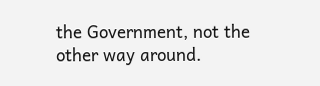the Government, not the other way around.